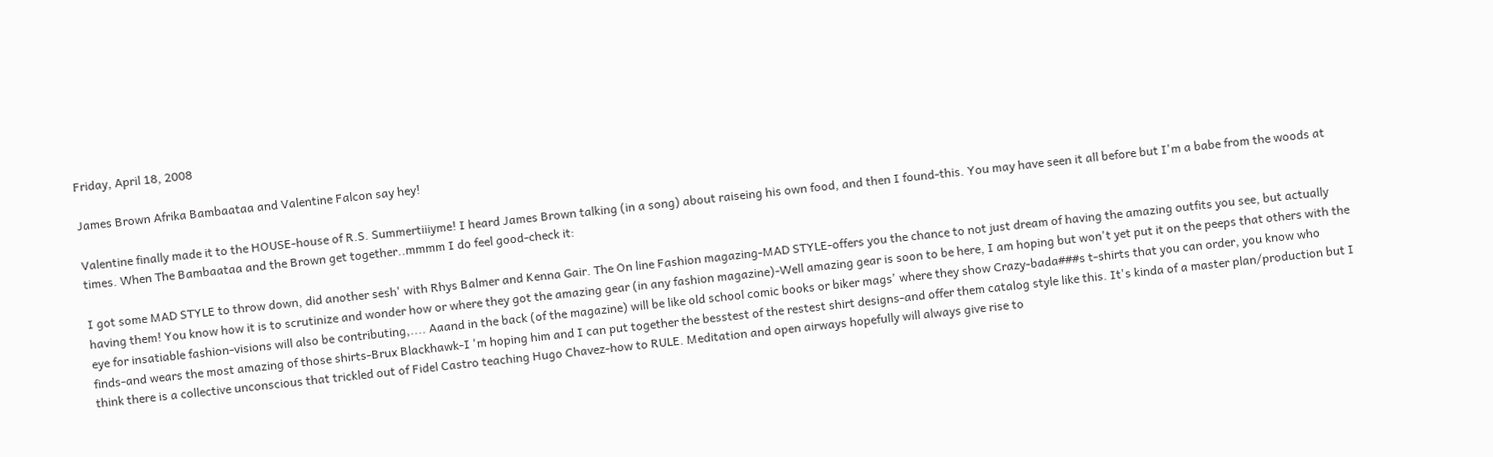Friday, April 18, 2008

James Brown Afrika Bambaataa and Valentine Falcon say hey!

Valentine finally made it to the HOUSE-house of R.S. Summertiiiyme! I heard James Brown talking (in a song) about raiseing his own food, and then I found-this. You may have seen it all before but I'm a babe from the woods at times. When The Bambaataa and the Brown get together..mmmm I do feel good-check it:

I got some MAD STYLE to throw down, did another sesh' with Rhys Balmer and Kenna Gair. The On line Fashion magazing-MAD STYLE-offers you the chance to not just dream of having the amazing outfits you see, but actually having them! You know how it is to scrutinize and wonder how or where they got the amazing gear (in any fashion magazine)-Well amazing gear is soon to be here, I am hoping but won't yet put it on the peeps that others with the eye for insatiable fashion-visions will also be contributing,.... Aaand in the back (of the magazine) will be like old school comic books or biker mags' where they show Crazy-bada###s t-shirts that you can order, you know who finds-and wears the most amazing of those shirts-Brux Blackhawk-I 'm hoping him and I can put together the besstest of the restest shirt designs-and offer them catalog style like this. It's kinda of a master plan/production but I think there is a collective unconscious that trickled out of Fidel Castro teaching Hugo Chavez-how to RULE. Meditation and open airways hopefully will always give rise to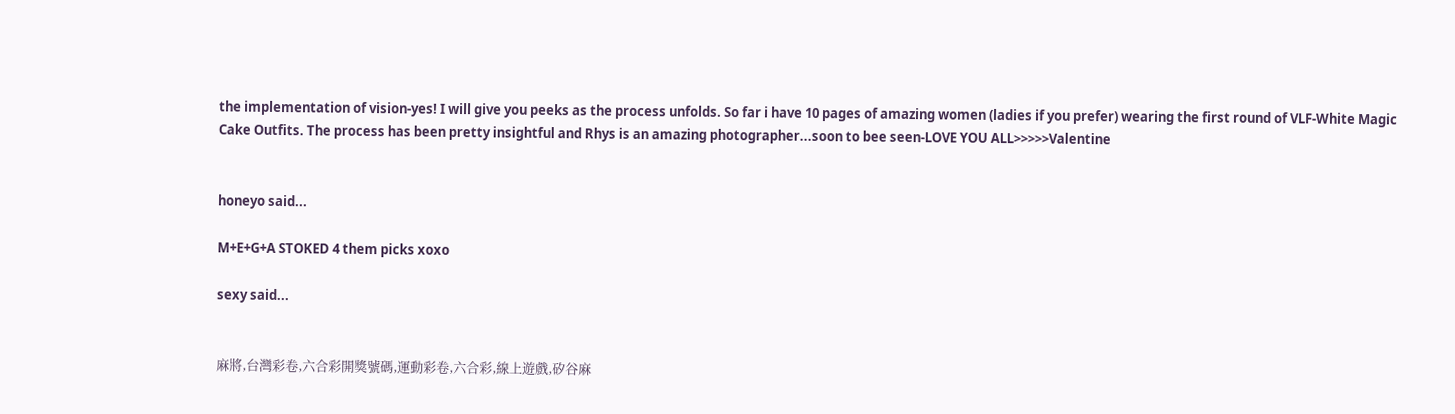the implementation of vision-yes! I will give you peeks as the process unfolds. So far i have 10 pages of amazing women (ladies if you prefer) wearing the first round of VLF-White Magic Cake Outfits. The process has been pretty insightful and Rhys is an amazing photographer...soon to bee seen-LOVE YOU ALL>>>>>Valentine


honeyo said...

M+E+G+A STOKED 4 them picks xoxo

sexy said...


麻將,台灣彩卷,六合彩開獎號碼,運動彩卷,六合彩,線上遊戲,矽谷麻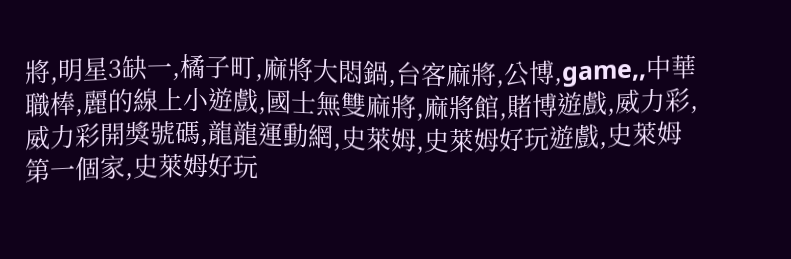將,明星3缺一,橘子町,麻將大悶鍋,台客麻將,公博,game,,中華職棒,麗的線上小遊戲,國士無雙麻將,麻將館,賭博遊戲,威力彩,威力彩開獎號碼,龍龍運動網,史萊姆,史萊姆好玩遊戲,史萊姆第一個家,史萊姆好玩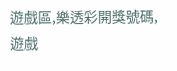遊戲區,樂透彩開獎號碼,遊戲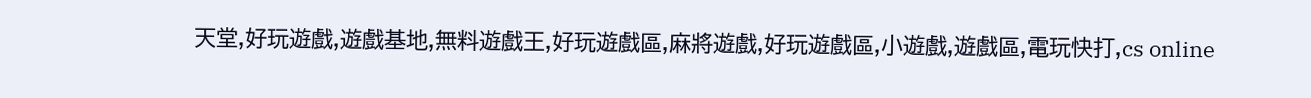天堂,好玩遊戲,遊戲基地,無料遊戲王,好玩遊戲區,麻將遊戲,好玩遊戲區,小遊戲,遊戲區,電玩快打,cs online